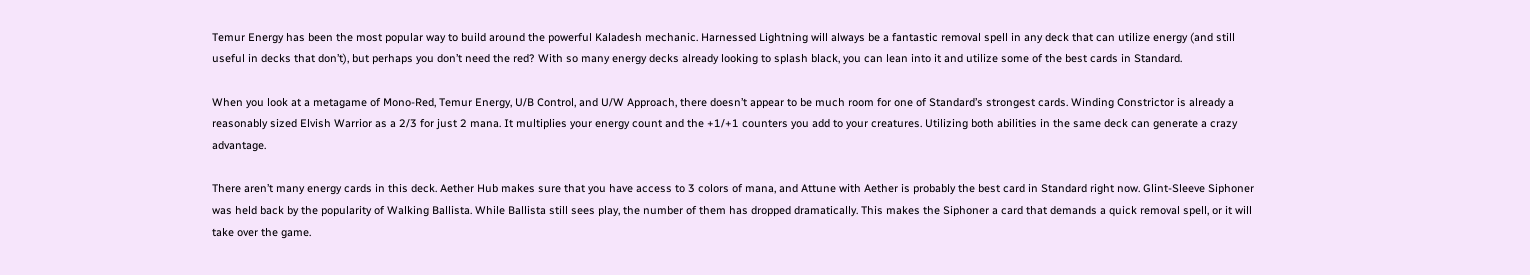Temur Energy has been the most popular way to build around the powerful Kaladesh mechanic. Harnessed Lightning will always be a fantastic removal spell in any deck that can utilize energy (and still useful in decks that don’t), but perhaps you don’t need the red? With so many energy decks already looking to splash black, you can lean into it and utilize some of the best cards in Standard.

When you look at a metagame of Mono-Red, Temur Energy, U/B Control, and U/W Approach, there doesn’t appear to be much room for one of Standard’s strongest cards. Winding Constrictor is already a reasonably sized Elvish Warrior as a 2/3 for just 2 mana. It multiplies your energy count and the +1/+1 counters you add to your creatures. Utilizing both abilities in the same deck can generate a crazy advantage.

There aren’t many energy cards in this deck. Aether Hub makes sure that you have access to 3 colors of mana, and Attune with Aether is probably the best card in Standard right now. Glint-Sleeve Siphoner was held back by the popularity of Walking Ballista. While Ballista still sees play, the number of them has dropped dramatically. This makes the Siphoner a card that demands a quick removal spell, or it will take over the game.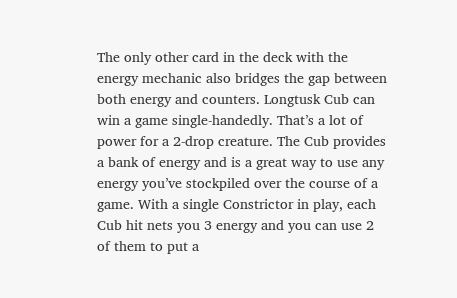The only other card in the deck with the energy mechanic also bridges the gap between both energy and counters. Longtusk Cub can win a game single-handedly. That’s a lot of power for a 2-drop creature. The Cub provides a bank of energy and is a great way to use any energy you’ve stockpiled over the course of a game. With a single Constrictor in play, each Cub hit nets you 3 energy and you can use 2 of them to put a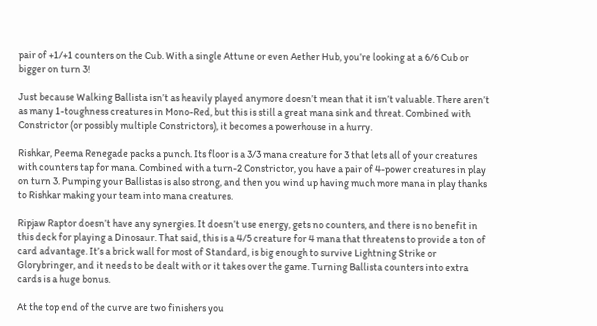pair of +1/+1 counters on the Cub. With a single Attune or even Aether Hub, you’re looking at a 6/6 Cub or bigger on turn 3!

Just because Walking Ballista isn’t as heavily played anymore doesn’t mean that it isn’t valuable. There aren’t as many 1-toughness creatures in Mono-Red, but this is still a great mana sink and threat. Combined with Constrictor (or possibly multiple Constrictors), it becomes a powerhouse in a hurry.

Rishkar, Peema Renegade packs a punch. Its floor is a 3/3 mana creature for 3 that lets all of your creatures with counters tap for mana. Combined with a turn-2 Constrictor, you have a pair of 4-power creatures in play on turn 3. Pumping your Ballistas is also strong, and then you wind up having much more mana in play thanks to Rishkar making your team into mana creatures.

Ripjaw Raptor doesn’t have any synergies. It doesn’t use energy, gets no counters, and there is no benefit in this deck for playing a Dinosaur. That said, this is a 4/5 creature for 4 mana that threatens to provide a ton of card advantage. It’s a brick wall for most of Standard, is big enough to survive Lightning Strike or Glorybringer, and it needs to be dealt with or it takes over the game. Turning Ballista counters into extra cards is a huge bonus.

At the top end of the curve are two finishers you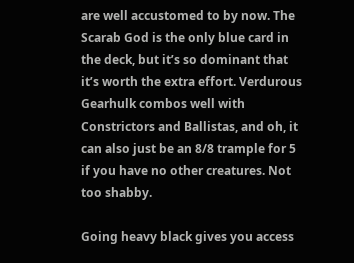are well accustomed to by now. The Scarab God is the only blue card in the deck, but it’s so dominant that it’s worth the extra effort. Verdurous Gearhulk combos well with Constrictors and Ballistas, and oh, it can also just be an 8/8 trample for 5 if you have no other creatures. Not too shabby.

Going heavy black gives you access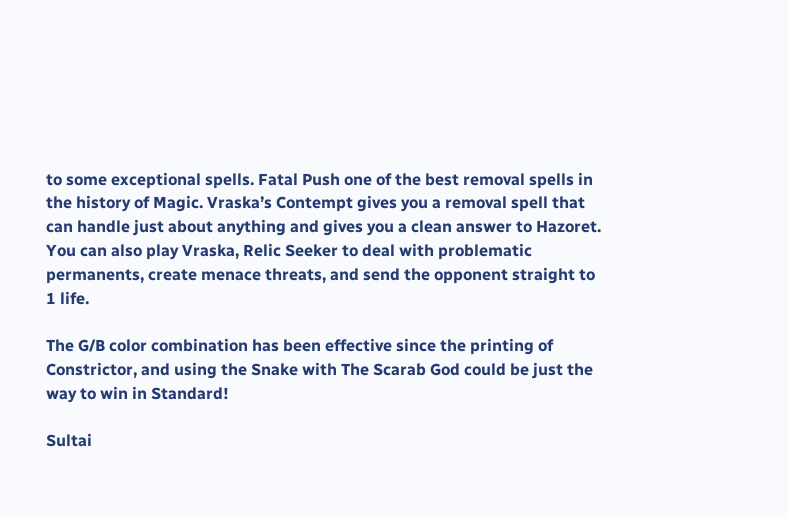to some exceptional spells. Fatal Push one of the best removal spells in the history of Magic. Vraska’s Contempt gives you a removal spell that can handle just about anything and gives you a clean answer to Hazoret. You can also play Vraska, Relic Seeker to deal with problematic permanents, create menace threats, and send the opponent straight to 1 life.

The G/B color combination has been effective since the printing of Constrictor, and using the Snake with The Scarab God could be just the way to win in Standard!

Sultai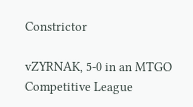Constrictor

vZYRNAK, 5-0 in an MTGO Competitive League